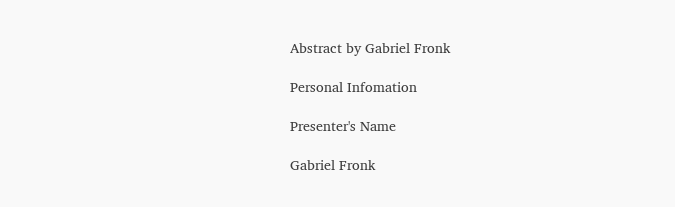Abstract by Gabriel Fronk

Personal Infomation

Presenter's Name

Gabriel Fronk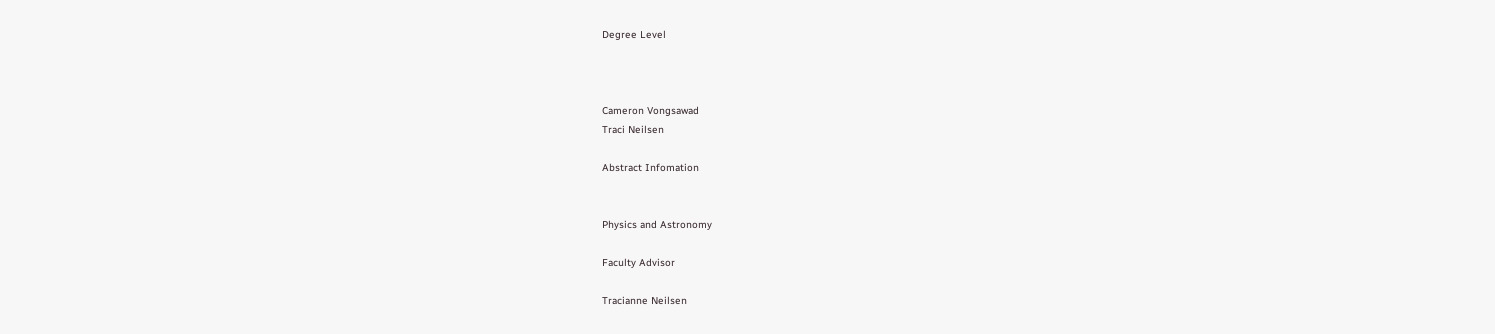Degree Level



Cameron Vongsawad
Traci Neilsen

Abstract Infomation


Physics and Astronomy

Faculty Advisor

Tracianne Neilsen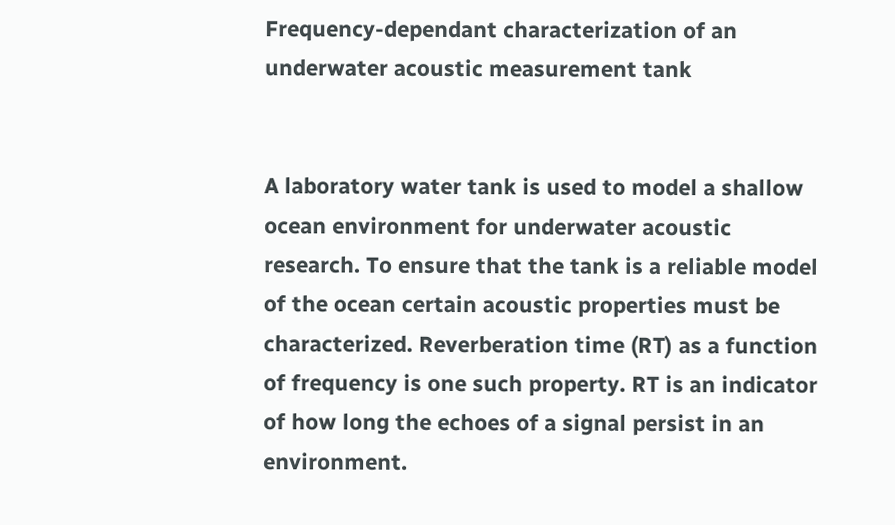Frequency-dependant characterization of an underwater acoustic measurement tank


A laboratory water tank is used to model a shallow ocean environment for underwater acoustic research. To ensure that the tank is a reliable model of the ocean certain acoustic properties must be characterized. Reverberation time (RT) as a function of frequency is one such property. RT is an indicator of how long the echoes of a signal persist in an environment.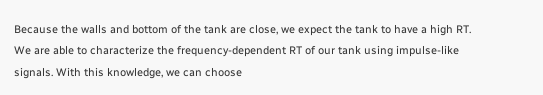Because the walls and bottom of the tank are close, we expect the tank to have a high RT. We are able to characterize the frequency-dependent RT of our tank using impulse-like signals. With this knowledge, we can choose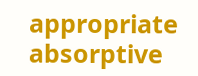appropriate absorptive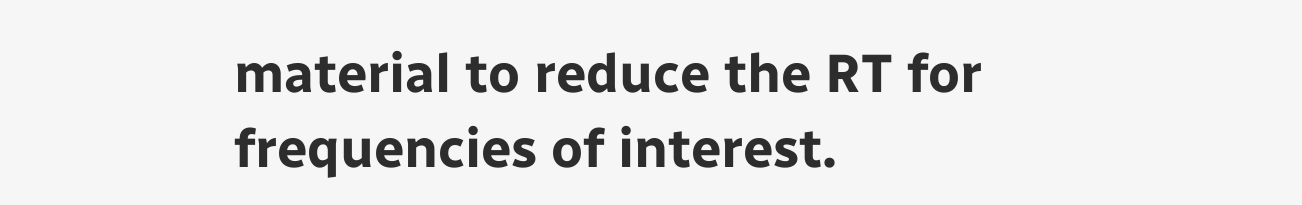material to reduce the RT for frequencies of interest.